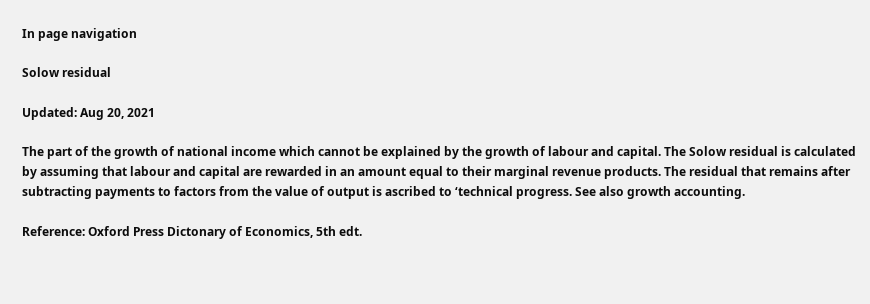In page navigation

Solow residual

Updated: Aug 20, 2021

The part of the growth of national income which cannot be explained by the growth of labour and capital. The Solow residual is calculated by assuming that labour and capital are rewarded in an amount equal to their marginal revenue products. The residual that remains after subtracting payments to factors from the value of output is ascribed to ‘technical progress. See also growth accounting.

Reference: Oxford Press Dictonary of Economics, 5th edt.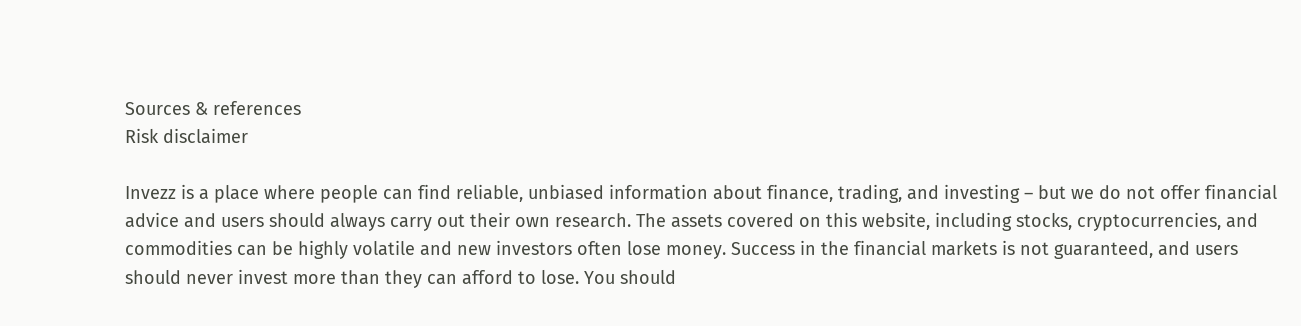Sources & references
Risk disclaimer

Invezz is a place where people can find reliable, unbiased information about finance, trading, and investing – but we do not offer financial advice and users should always carry out their own research. The assets covered on this website, including stocks, cryptocurrencies, and commodities can be highly volatile and new investors often lose money. Success in the financial markets is not guaranteed, and users should never invest more than they can afford to lose. You should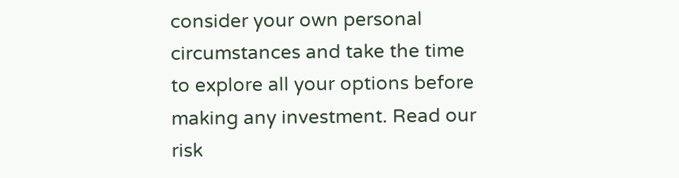consider your own personal circumstances and take the time to explore all your options before making any investment. Read our risk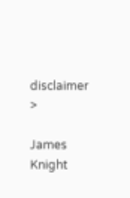disclaimer >

James Knight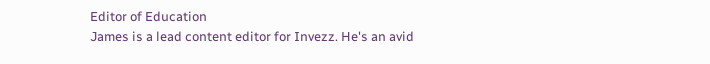Editor of Education
James is a lead content editor for Invezz. He's an avid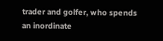trader and golfer, who spends an inordinate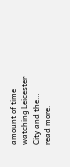amount of time watching Leicester City and the… read more.